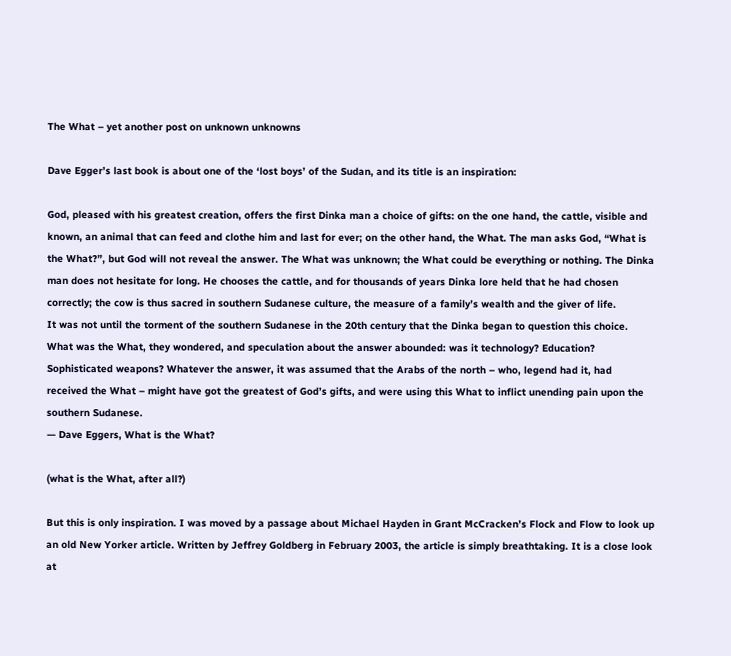The What – yet another post on unknown unknowns

Dave Egger’s last book is about one of the ‘lost boys’ of the Sudan, and its title is an inspiration:

God, pleased with his greatest creation, offers the first Dinka man a choice of gifts: on the one hand, the cattle, visible and known, an animal that can feed and clothe him and last for ever; on the other hand, the What. The man asks God, “What is the What?”, but God will not reveal the answer. The What was unknown; the What could be everything or nothing. The Dinka man does not hesitate for long. He chooses the cattle, and for thousands of years Dinka lore held that he had chosen correctly; the cow is thus sacred in southern Sudanese culture, the measure of a family’s wealth and the giver of life.
It was not until the torment of the southern Sudanese in the 20th century that the Dinka began to question this choice. What was the What, they wondered, and speculation about the answer abounded: was it technology? Education? Sophisticated weapons? Whatever the answer, it was assumed that the Arabs of the north – who, legend had it, had received the What – might have got the greatest of God’s gifts, and were using this What to inflict unending pain upon the southern Sudanese.
— Dave Eggers, What is the What?

(what is the What, after all?)

But this is only inspiration. I was moved by a passage about Michael Hayden in Grant McCracken’s Flock and Flow to look up an old New Yorker article. Written by Jeffrey Goldberg in February 2003, the article is simply breathtaking. It is a close look at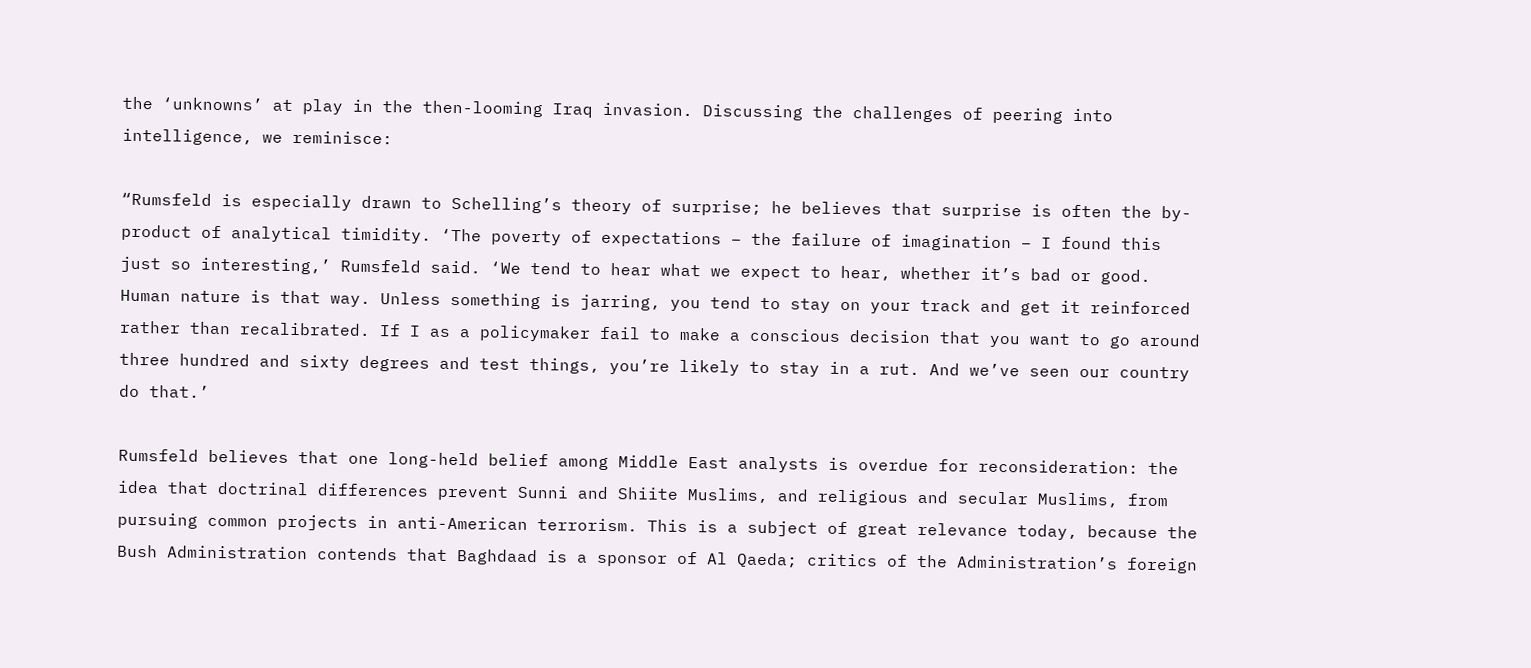the ‘unknowns’ at play in the then-looming Iraq invasion. Discussing the challenges of peering into intelligence, we reminisce:

“Rumsfeld is especially drawn to Schelling’s theory of surprise; he believes that surprise is often the by-product of analytical timidity. ‘The poverty of expectations – the failure of imagination – I found this just so interesting,’ Rumsfeld said. ‘We tend to hear what we expect to hear, whether it’s bad or good. Human nature is that way. Unless something is jarring, you tend to stay on your track and get it reinforced rather than recalibrated. If I as a policymaker fail to make a conscious decision that you want to go around three hundred and sixty degrees and test things, you’re likely to stay in a rut. And we’ve seen our country do that.’

Rumsfeld believes that one long-held belief among Middle East analysts is overdue for reconsideration: the idea that doctrinal differences prevent Sunni and Shiite Muslims, and religious and secular Muslims, from pursuing common projects in anti-American terrorism. This is a subject of great relevance today, because the Bush Administration contends that Baghdaad is a sponsor of Al Qaeda; critics of the Administration’s foreign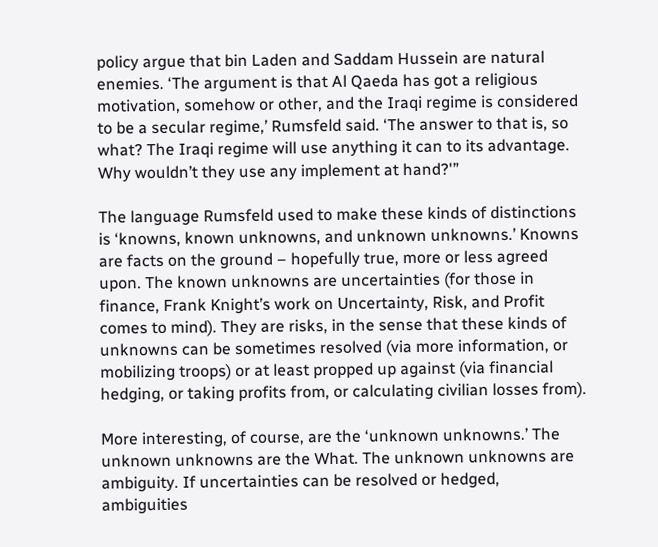policy argue that bin Laden and Saddam Hussein are natural enemies. ‘The argument is that Al Qaeda has got a religious motivation, somehow or other, and the Iraqi regime is considered to be a secular regime,’ Rumsfeld said. ‘The answer to that is, so what? The Iraqi regime will use anything it can to its advantage. Why wouldn’t they use any implement at hand?'”

The language Rumsfeld used to make these kinds of distinctions is ‘knowns, known unknowns, and unknown unknowns.’ Knowns are facts on the ground – hopefully true, more or less agreed upon. The known unknowns are uncertainties (for those in finance, Frank Knight’s work on Uncertainty, Risk, and Profit comes to mind). They are risks, in the sense that these kinds of unknowns can be sometimes resolved (via more information, or mobilizing troops) or at least propped up against (via financial hedging, or taking profits from, or calculating civilian losses from).

More interesting, of course, are the ‘unknown unknowns.’ The unknown unknowns are the What. The unknown unknowns are ambiguity. If uncertainties can be resolved or hedged, ambiguities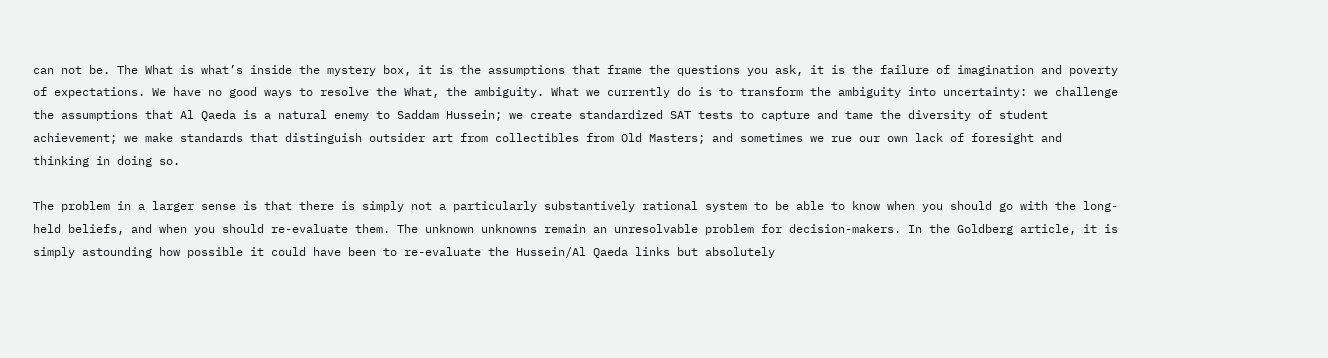can not be. The What is what’s inside the mystery box, it is the assumptions that frame the questions you ask, it is the failure of imagination and poverty of expectations. We have no good ways to resolve the What, the ambiguity. What we currently do is to transform the ambiguity into uncertainty: we challenge the assumptions that Al Qaeda is a natural enemy to Saddam Hussein; we create standardized SAT tests to capture and tame the diversity of student achievement; we make standards that distinguish outsider art from collectibles from Old Masters; and sometimes we rue our own lack of foresight and thinking in doing so.

The problem in a larger sense is that there is simply not a particularly substantively rational system to be able to know when you should go with the long-held beliefs, and when you should re-evaluate them. The unknown unknowns remain an unresolvable problem for decision-makers. In the Goldberg article, it is simply astounding how possible it could have been to re-evaluate the Hussein/Al Qaeda links but absolutely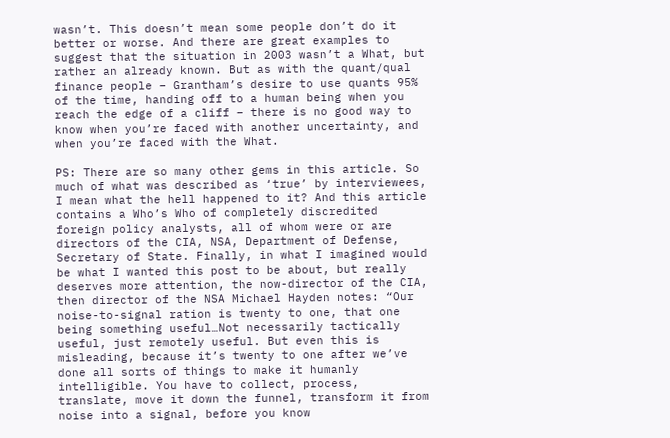wasn’t. This doesn’t mean some people don’t do it better or worse. And there are great examples to suggest that the situation in 2003 wasn’t a What, but rather an already known. But as with the quant/qual finance people – Grantham’s desire to use quants 95% of the time, handing off to a human being when you reach the edge of a cliff – there is no good way to know when you’re faced with another uncertainty, and when you’re faced with the What.

PS: There are so many other gems in this article. So much of what was described as ‘true’ by interviewees, I mean what the hell happened to it? And this article contains a Who’s Who of completely discredited foreign policy analysts, all of whom were or are directors of the CIA, NSA, Department of Defense, Secretary of State. Finally, in what I imagined would be what I wanted this post to be about, but really deserves more attention, the now-director of the CIA, then director of the NSA Michael Hayden notes: “Our noise-to-signal ration is twenty to one, that one being something useful…Not necessarily tactically useful, just remotely useful. But even this is misleading, because it’s twenty to one after we’ve done all sorts of things to make it humanly intelligible. You have to collect, process, translate, move it down the funnel, transform it from noise into a signal, before you know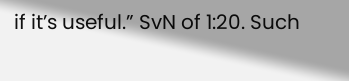if it’s useful.” SvN of 1:20. Such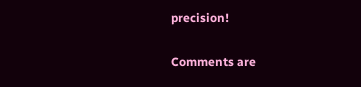precision!

Comments are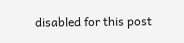disabled for this post